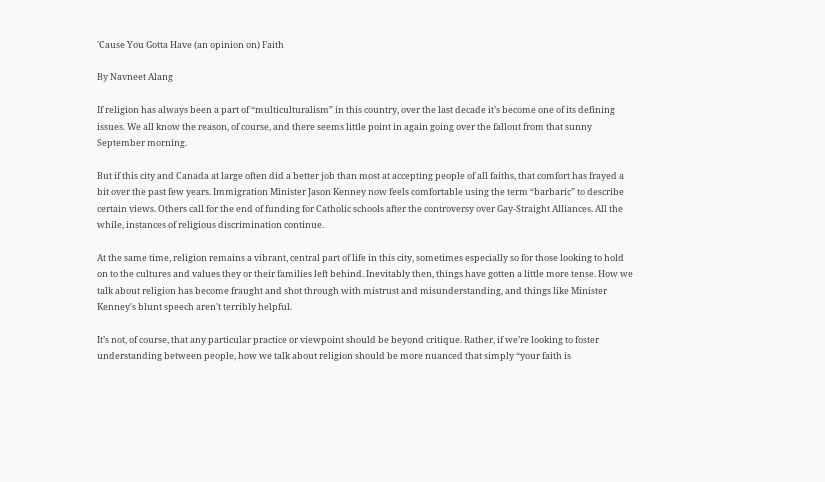'Cause You Gotta Have (an opinion on) Faith

By Navneet Alang

If religion has always been a part of “multiculturalism” in this country, over the last decade it’s become one of its defining issues. We all know the reason, of course, and there seems little point in again going over the fallout from that sunny September morning.

But if this city and Canada at large often did a better job than most at accepting people of all faiths, that comfort has frayed a bit over the past few years. Immigration Minister Jason Kenney now feels comfortable using the term “barbaric” to describe certain views. Others call for the end of funding for Catholic schools after the controversy over Gay-Straight Alliances. All the while, instances of religious discrimination continue.

At the same time, religion remains a vibrant, central part of life in this city, sometimes especially so for those looking to hold on to the cultures and values they or their families left behind. Inevitably then, things have gotten a little more tense. How we talk about religion has become fraught and shot through with mistrust and misunderstanding, and things like Minister Kenney's blunt speech aren't terribly helpful.

It’s not, of course, that any particular practice or viewpoint should be beyond critique. Rather, if we’re looking to foster understanding between people, how we talk about religion should be more nuanced that simply “your faith is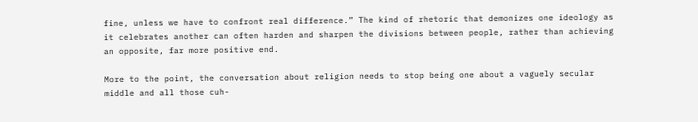fine, unless we have to confront real difference.” The kind of rhetoric that demonizes one ideology as it celebrates another can often harden and sharpen the divisions between people, rather than achieving an opposite, far more positive end.

More to the point, the conversation about religion needs to stop being one about a vaguely secular middle and all those cuh-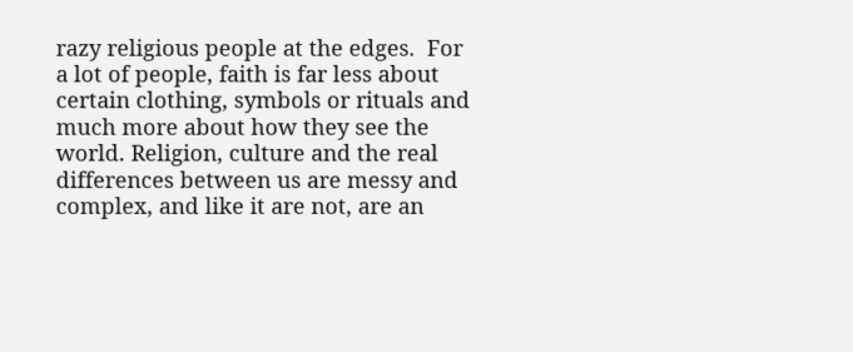razy religious people at the edges.  For a lot of people, faith is far less about certain clothing, symbols or rituals and much more about how they see the world. Religion, culture and the real differences between us are messy and complex, and like it are not, are an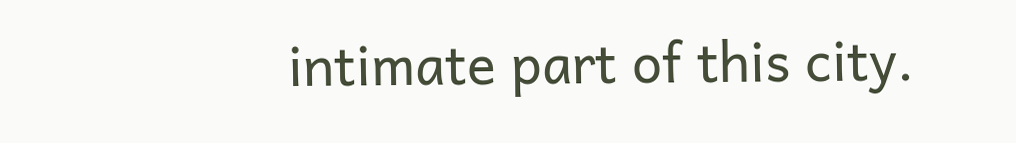intimate part of this city.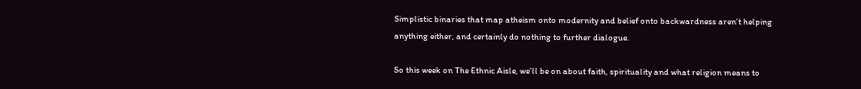Simplistic binaries that map atheism onto modernity and belief onto backwardness aren’t helping anything either, and certainly do nothing to further dialogue.

So this week on The Ethnic Aisle, we’ll be on about faith, spirituality and what religion means to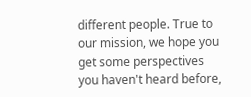different people. True to our mission, we hope you get some perspectives you haven't heard before,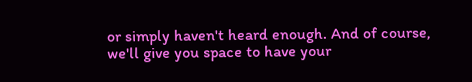or simply haven't heard enough. And of course, we'll give you space to have your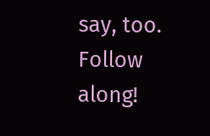say, too. Follow along!